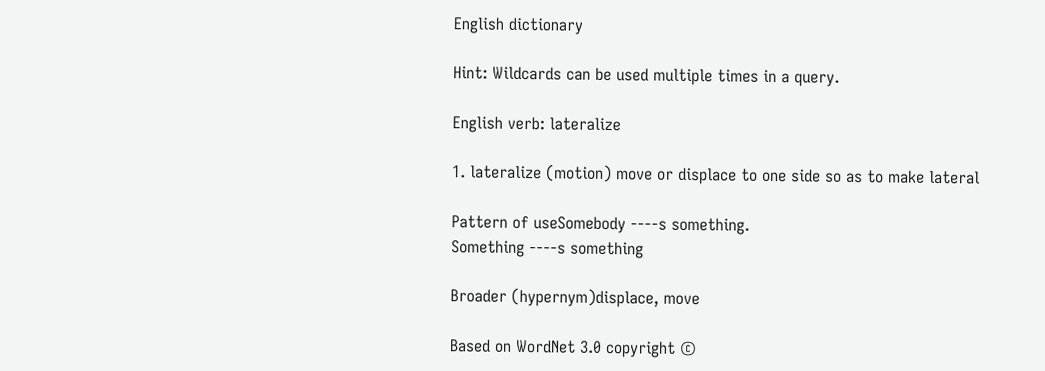English dictionary

Hint: Wildcards can be used multiple times in a query.

English verb: lateralize

1. lateralize (motion) move or displace to one side so as to make lateral

Pattern of useSomebody ----s something.
Something ----s something

Broader (hypernym)displace, move

Based on WordNet 3.0 copyright ©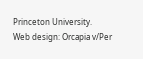Princeton University.
Web design: Orcapia v/Per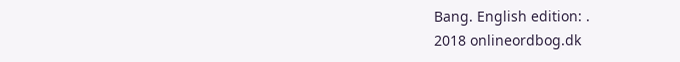Bang. English edition: .
2018 onlineordbog.dk